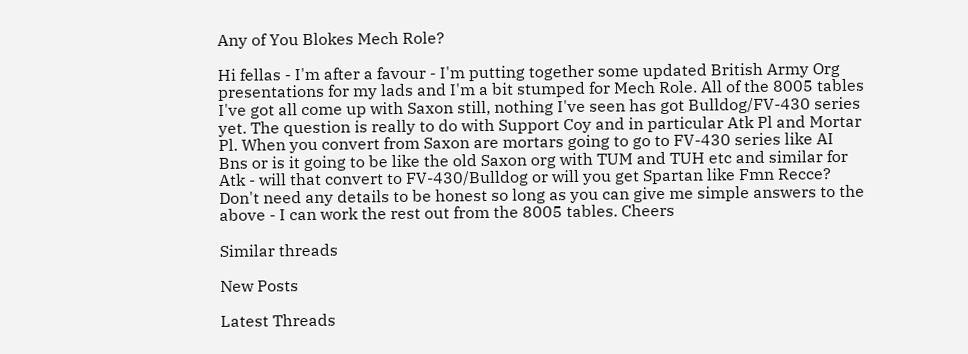Any of You Blokes Mech Role?

Hi fellas - I'm after a favour - I'm putting together some updated British Army Org presentations for my lads and I'm a bit stumped for Mech Role. All of the 8005 tables I've got all come up with Saxon still, nothing I've seen has got Bulldog/FV-430 series yet. The question is really to do with Support Coy and in particular Atk Pl and Mortar Pl. When you convert from Saxon are mortars going to go to FV-430 series like AI Bns or is it going to be like the old Saxon org with TUM and TUH etc and similar for Atk - will that convert to FV-430/Bulldog or will you get Spartan like Fmn Recce? Don't need any details to be honest so long as you can give me simple answers to the above - I can work the rest out from the 8005 tables. Cheers

Similar threads

New Posts

Latest Threads